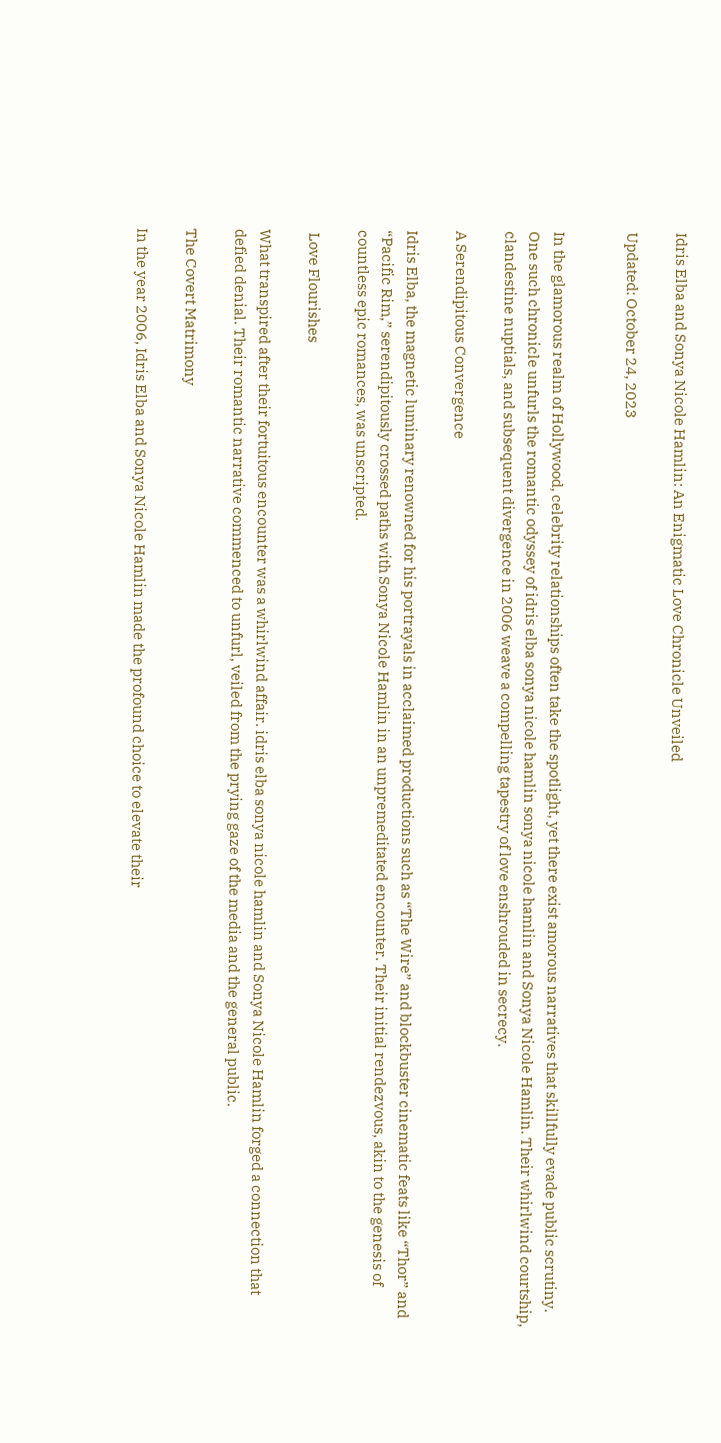Idris Elba and Sonya Nicole Hamlin: An Enigmatic Love Chronicle Unveiled

Updated: October 24, 2023


In the glamorous realm of Hollywood, celebrity relationships often take the spotlight, yet there exist amorous narratives that skillfully evade public scrutiny. One such chronicle unfurls the romantic odyssey of idris elba sonya nicole hamlin sonya nicole hamlin and Sonya Nicole Hamlin. Their whirlwind courtship, clandestine nuptials, and subsequent divergence in 2006 weave a compelling tapestry of love enshrouded in secrecy.

A Serendipitous Convergence

Idris Elba, the magnetic luminary renowned for his portrayals in acclaimed productions such as “The Wire” and blockbuster cinematic feats like “Thor” and “Pacific Rim,” serendipitously crossed paths with Sonya Nicole Hamlin in an unpremeditated encounter. Their initial rendezvous, akin to the genesis of countless epic romances, was unscripted.

 Love Flourishes

What transpired after their fortuitous encounter was a whirlwind affair. idris elba sonya nicole hamlin and Sonya Nicole Hamlin forged a connection that defied denial. Their romantic narrative commenced to unfurl, veiled from the prying gaze of the media and the general public.

The Covert Matrimony

In the year 2006, Idris Elba and Sonya Nicole Hamlin made the profound choice to elevate their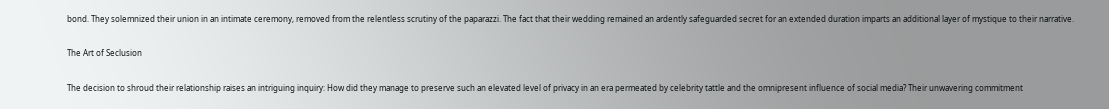bond. They solemnized their union in an intimate ceremony, removed from the relentless scrutiny of the paparazzi. The fact that their wedding remained an ardently safeguarded secret for an extended duration imparts an additional layer of mystique to their narrative.

The Art of Seclusion

The decision to shroud their relationship raises an intriguing inquiry: How did they manage to preserve such an elevated level of privacy in an era permeated by celebrity tattle and the omnipresent influence of social media? Their unwavering commitment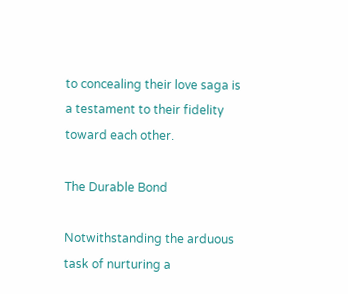to concealing their love saga is a testament to their fidelity toward each other.

The Durable Bond

Notwithstanding the arduous task of nurturing a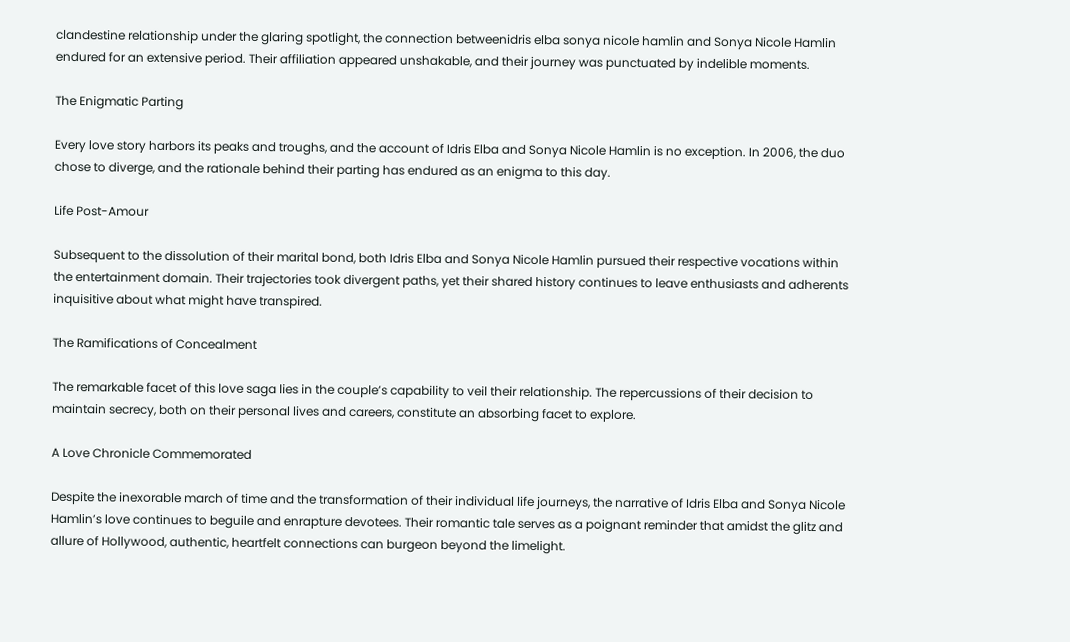clandestine relationship under the glaring spotlight, the connection betweenidris elba sonya nicole hamlin and Sonya Nicole Hamlin endured for an extensive period. Their affiliation appeared unshakable, and their journey was punctuated by indelible moments.

The Enigmatic Parting

Every love story harbors its peaks and troughs, and the account of Idris Elba and Sonya Nicole Hamlin is no exception. In 2006, the duo chose to diverge, and the rationale behind their parting has endured as an enigma to this day.

Life Post-Amour

Subsequent to the dissolution of their marital bond, both Idris Elba and Sonya Nicole Hamlin pursued their respective vocations within the entertainment domain. Their trajectories took divergent paths, yet their shared history continues to leave enthusiasts and adherents inquisitive about what might have transpired.

The Ramifications of Concealment

The remarkable facet of this love saga lies in the couple’s capability to veil their relationship. The repercussions of their decision to maintain secrecy, both on their personal lives and careers, constitute an absorbing facet to explore.

A Love Chronicle Commemorated

Despite the inexorable march of time and the transformation of their individual life journeys, the narrative of Idris Elba and Sonya Nicole Hamlin’s love continues to beguile and enrapture devotees. Their romantic tale serves as a poignant reminder that amidst the glitz and allure of Hollywood, authentic, heartfelt connections can burgeon beyond the limelight.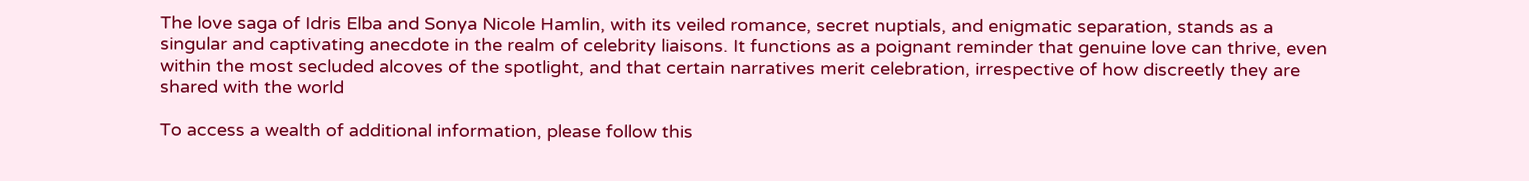The love saga of Idris Elba and Sonya Nicole Hamlin, with its veiled romance, secret nuptials, and enigmatic separation, stands as a singular and captivating anecdote in the realm of celebrity liaisons. It functions as a poignant reminder that genuine love can thrive, even within the most secluded alcoves of the spotlight, and that certain narratives merit celebration, irrespective of how discreetly they are shared with the world

To access a wealth of additional information, please follow this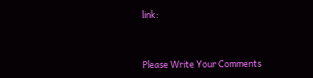link:



Please Write Your Comments